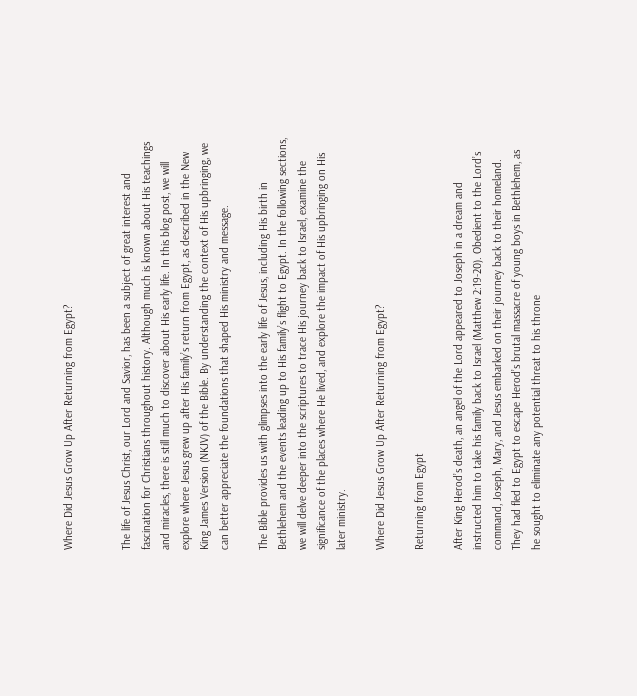Where Did Jesus Grow Up After Returning from Egypt?


The life of Jesus Christ, our Lord and Savior, has been a subject of great interest and fascination for Christians throughout history. Although much is known about His teachings and miracles, there is still much to discover about His early life. In this blog post, we will explore where Jesus grew up after His family’s return from Egypt, as described in the New King James Version (NKJV) of the Bible. By understanding the context of His upbringing, we can better appreciate the foundations that shaped His ministry and message.

The Bible provides us with glimpses into the early life of Jesus, including His birth in Bethlehem and the events leading up to His family’s flight to Egypt. In the following sections, we will delve deeper into the scriptures to trace His journey back to Israel, examine the significance of the places where He lived, and explore the impact of His upbringing on His later ministry.

Where Did Jesus Grow Up After Returning from Egypt?

Returning from Egypt

After King Herod’s death, an angel of the Lord appeared to Joseph in a dream and instructed him to take his family back to Israel (Matthew 2:19-20). Obedient to the Lord’s command, Joseph, Mary, and Jesus embarked on their journey back to their homeland. They had fled to Egypt to escape Herod’s brutal massacre of young boys in Bethlehem, as he sought to eliminate any potential threat to his throne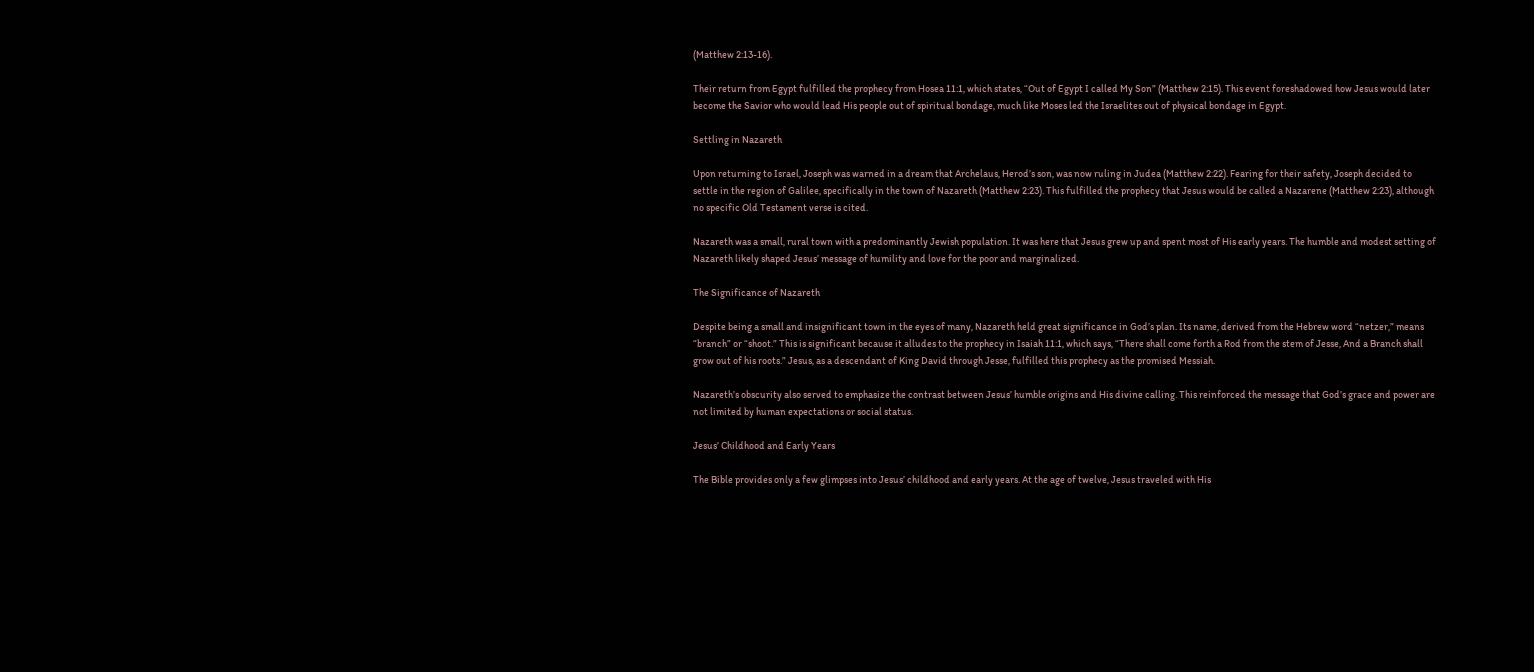(Matthew 2:13-16).

Their return from Egypt fulfilled the prophecy from Hosea 11:1, which states, “Out of Egypt I called My Son” (Matthew 2:15). This event foreshadowed how Jesus would later become the Savior who would lead His people out of spiritual bondage, much like Moses led the Israelites out of physical bondage in Egypt.

Settling in Nazareth

Upon returning to Israel, Joseph was warned in a dream that Archelaus, Herod’s son, was now ruling in Judea (Matthew 2:22). Fearing for their safety, Joseph decided to settle in the region of Galilee, specifically in the town of Nazareth (Matthew 2:23). This fulfilled the prophecy that Jesus would be called a Nazarene (Matthew 2:23), although no specific Old Testament verse is cited.

Nazareth was a small, rural town with a predominantly Jewish population. It was here that Jesus grew up and spent most of His early years. The humble and modest setting of Nazareth likely shaped Jesus’ message of humility and love for the poor and marginalized.

The Significance of Nazareth

Despite being a small and insignificant town in the eyes of many, Nazareth held great significance in God’s plan. Its name, derived from the Hebrew word “netzer,” means “branch” or “shoot.” This is significant because it alludes to the prophecy in Isaiah 11:1, which says, “There shall come forth a Rod from the stem of Jesse, And a Branch shall grow out of his roots.” Jesus, as a descendant of King David through Jesse, fulfilled this prophecy as the promised Messiah.

Nazareth’s obscurity also served to emphasize the contrast between Jesus’ humble origins and His divine calling. This reinforced the message that God’s grace and power are not limited by human expectations or social status.

Jesus’ Childhood and Early Years

The Bible provides only a few glimpses into Jesus’ childhood and early years. At the age of twelve, Jesus traveled with His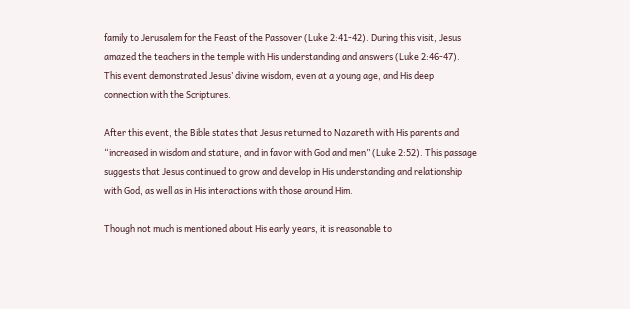family to Jerusalem for the Feast of the Passover (Luke 2:41-42). During this visit, Jesus amazed the teachers in the temple with His understanding and answers (Luke 2:46-47). This event demonstrated Jesus’ divine wisdom, even at a young age, and His deep connection with the Scriptures.

After this event, the Bible states that Jesus returned to Nazareth with His parents and “increased in wisdom and stature, and in favor with God and men” (Luke 2:52). This passage suggests that Jesus continued to grow and develop in His understanding and relationship with God, as well as in His interactions with those around Him.

Though not much is mentioned about His early years, it is reasonable to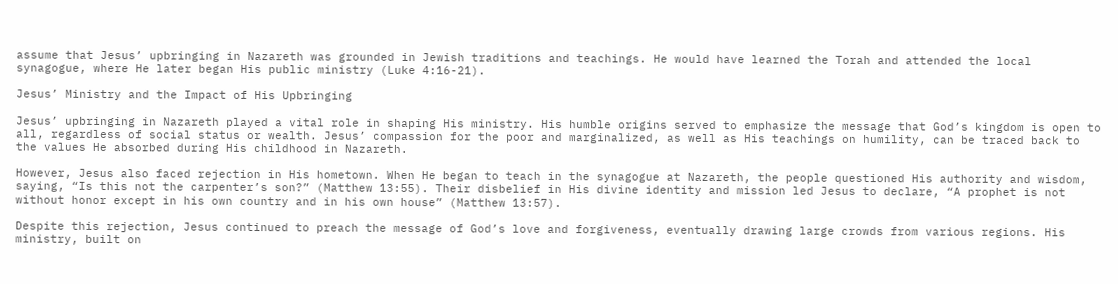assume that Jesus’ upbringing in Nazareth was grounded in Jewish traditions and teachings. He would have learned the Torah and attended the local synagogue, where He later began His public ministry (Luke 4:16-21).

Jesus’ Ministry and the Impact of His Upbringing

Jesus’ upbringing in Nazareth played a vital role in shaping His ministry. His humble origins served to emphasize the message that God’s kingdom is open to all, regardless of social status or wealth. Jesus’ compassion for the poor and marginalized, as well as His teachings on humility, can be traced back to the values He absorbed during His childhood in Nazareth.

However, Jesus also faced rejection in His hometown. When He began to teach in the synagogue at Nazareth, the people questioned His authority and wisdom, saying, “Is this not the carpenter’s son?” (Matthew 13:55). Their disbelief in His divine identity and mission led Jesus to declare, “A prophet is not without honor except in his own country and in his own house” (Matthew 13:57).

Despite this rejection, Jesus continued to preach the message of God’s love and forgiveness, eventually drawing large crowds from various regions. His ministry, built on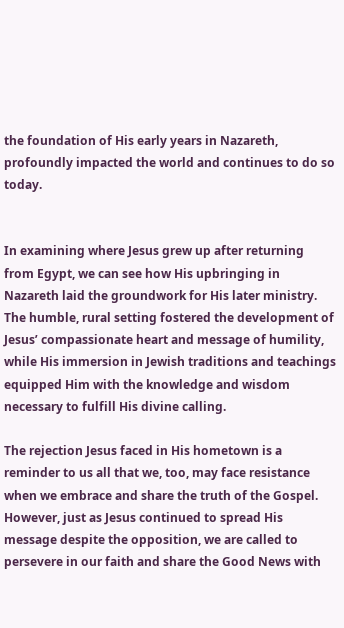the foundation of His early years in Nazareth, profoundly impacted the world and continues to do so today.


In examining where Jesus grew up after returning from Egypt, we can see how His upbringing in Nazareth laid the groundwork for His later ministry. The humble, rural setting fostered the development of Jesus’ compassionate heart and message of humility, while His immersion in Jewish traditions and teachings equipped Him with the knowledge and wisdom necessary to fulfill His divine calling.

The rejection Jesus faced in His hometown is a reminder to us all that we, too, may face resistance when we embrace and share the truth of the Gospel. However, just as Jesus continued to spread His message despite the opposition, we are called to persevere in our faith and share the Good News with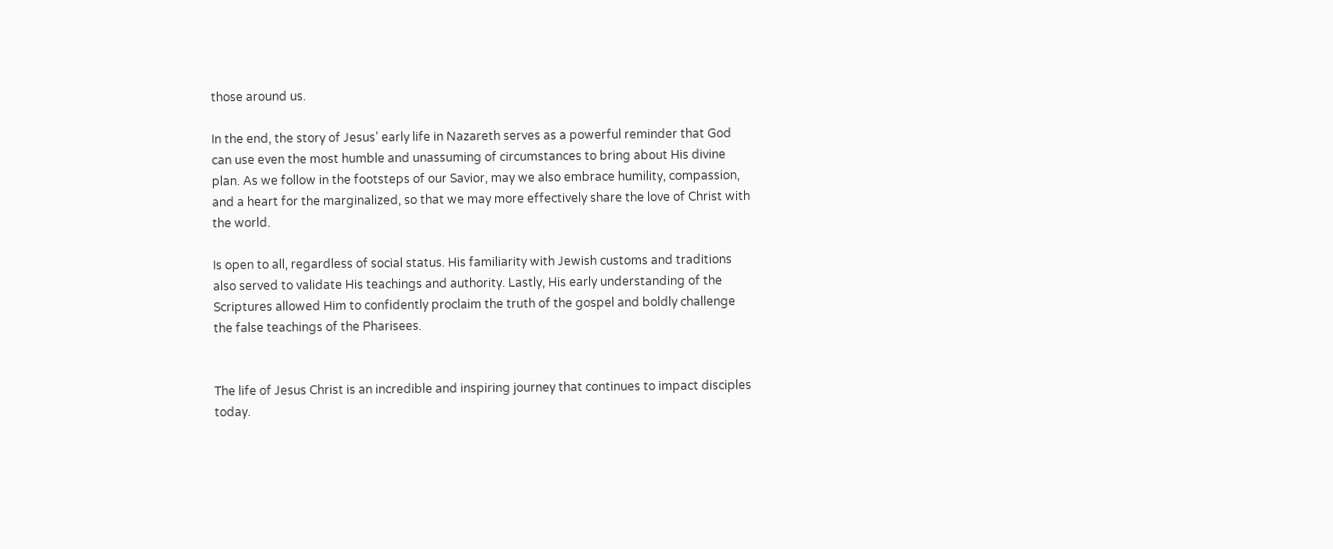those around us.

In the end, the story of Jesus’ early life in Nazareth serves as a powerful reminder that God can use even the most humble and unassuming of circumstances to bring about His divine plan. As we follow in the footsteps of our Savior, may we also embrace humility, compassion, and a heart for the marginalized, so that we may more effectively share the love of Christ with the world.

Is open to all, regardless of social status. His familiarity with Jewish customs and traditions also served to validate His teachings and authority. Lastly, His early understanding of the Scriptures allowed Him to confidently proclaim the truth of the gospel and boldly challenge the false teachings of the Pharisees.


The life of Jesus Christ is an incredible and inspiring journey that continues to impact disciples today.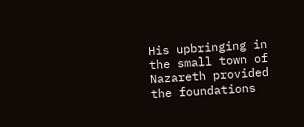His upbringing in the small town of Nazareth provided the foundations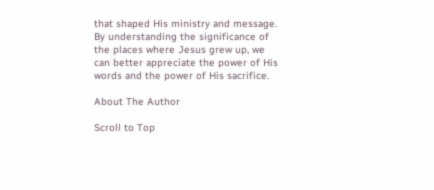that shaped His ministry and message. By understanding the significance of the places where Jesus grew up, we can better appreciate the power of His words and the power of His sacrifice.

About The Author

Scroll to Top